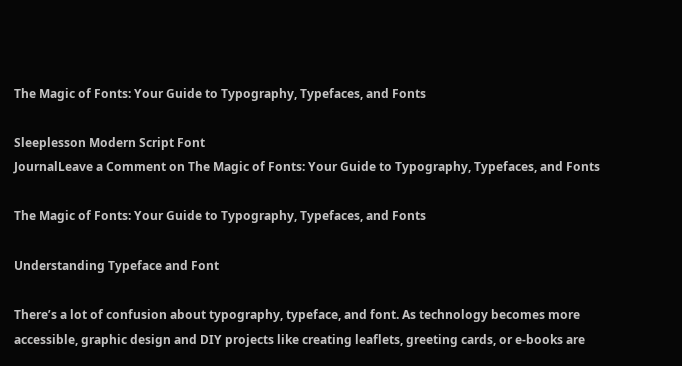The Magic of Fonts: Your Guide to Typography, Typefaces, and Fonts

Sleeplesson Modern Script Font
JournalLeave a Comment on The Magic of Fonts: Your Guide to Typography, Typefaces, and Fonts

The Magic of Fonts: Your Guide to Typography, Typefaces, and Fonts

Understanding Typeface and Font

There’s a lot of confusion about typography, typeface, and font. As technology becomes more accessible, graphic design and DIY projects like creating leaflets, greeting cards, or e-books are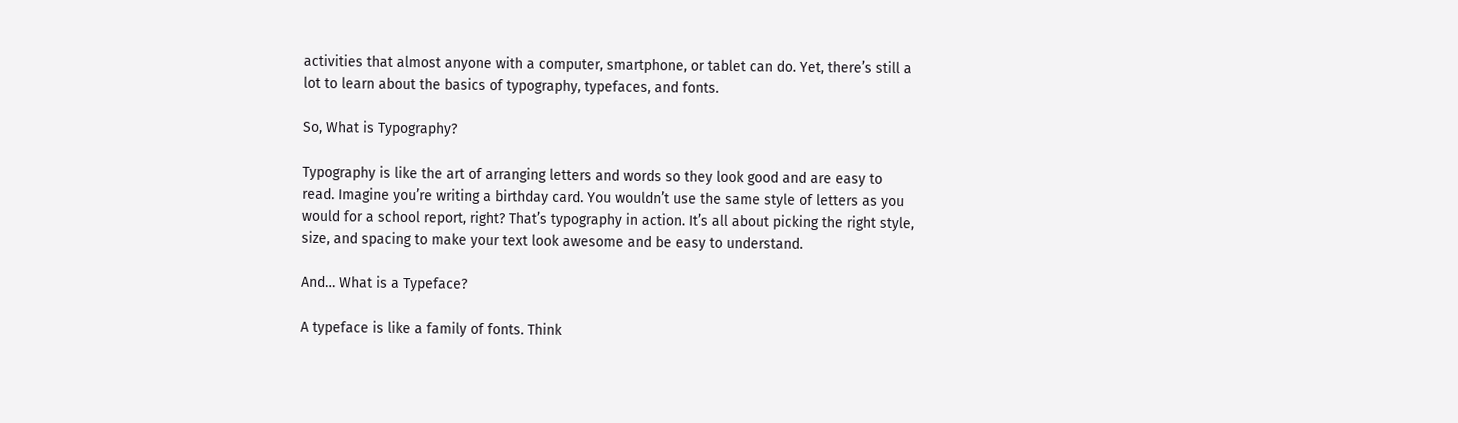activities that almost anyone with a computer, smartphone, or tablet can do. Yet, there’s still a lot to learn about the basics of typography, typefaces, and fonts.

So, What is Typography?

Typography is like the art of arranging letters and words so they look good and are easy to read. Imagine you’re writing a birthday card. You wouldn’t use the same style of letters as you would for a school report, right? That’s typography in action. It’s all about picking the right style, size, and spacing to make your text look awesome and be easy to understand.

And… What is a Typeface?

A typeface is like a family of fonts. Think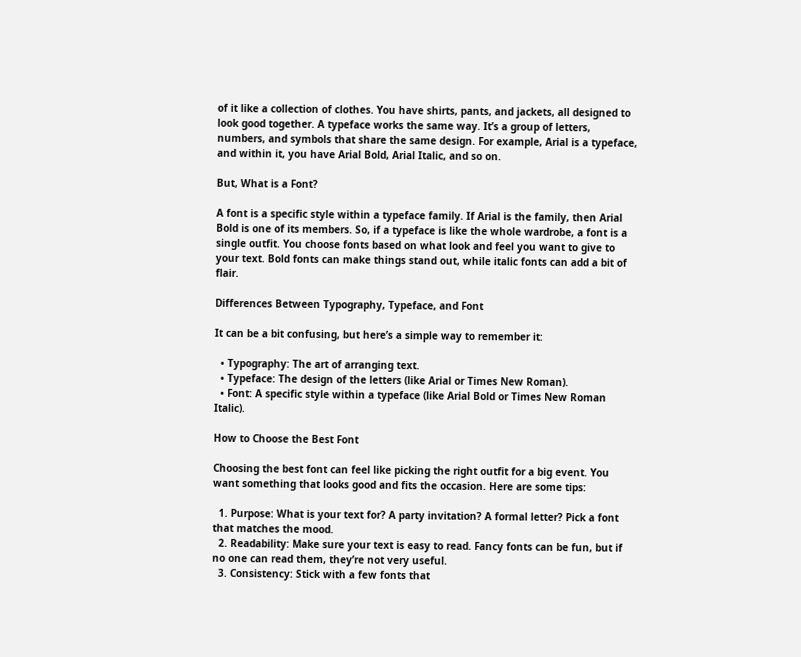of it like a collection of clothes. You have shirts, pants, and jackets, all designed to look good together. A typeface works the same way. It’s a group of letters, numbers, and symbols that share the same design. For example, Arial is a typeface, and within it, you have Arial Bold, Arial Italic, and so on.

But, What is a Font?

A font is a specific style within a typeface family. If Arial is the family, then Arial Bold is one of its members. So, if a typeface is like the whole wardrobe, a font is a single outfit. You choose fonts based on what look and feel you want to give to your text. Bold fonts can make things stand out, while italic fonts can add a bit of flair.

Differences Between Typography, Typeface, and Font

It can be a bit confusing, but here’s a simple way to remember it:

  • Typography: The art of arranging text.
  • Typeface: The design of the letters (like Arial or Times New Roman).
  • Font: A specific style within a typeface (like Arial Bold or Times New Roman Italic).

How to Choose the Best Font

Choosing the best font can feel like picking the right outfit for a big event. You want something that looks good and fits the occasion. Here are some tips:

  1. Purpose: What is your text for? A party invitation? A formal letter? Pick a font that matches the mood.
  2. Readability: Make sure your text is easy to read. Fancy fonts can be fun, but if no one can read them, they’re not very useful.
  3. Consistency: Stick with a few fonts that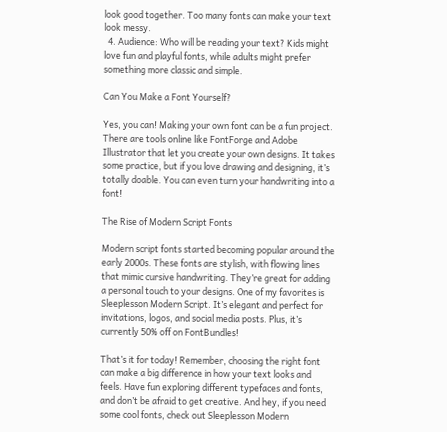look good together. Too many fonts can make your text look messy.
  4. Audience: Who will be reading your text? Kids might love fun and playful fonts, while adults might prefer something more classic and simple.

Can You Make a Font Yourself?

Yes, you can! Making your own font can be a fun project. There are tools online like FontForge and Adobe Illustrator that let you create your own designs. It takes some practice, but if you love drawing and designing, it’s totally doable. You can even turn your handwriting into a font!

The Rise of Modern Script Fonts

Modern script fonts started becoming popular around the early 2000s. These fonts are stylish, with flowing lines that mimic cursive handwriting. They’re great for adding a personal touch to your designs. One of my favorites is Sleeplesson Modern Script. It’s elegant and perfect for invitations, logos, and social media posts. Plus, it’s currently 50% off on FontBundles!

That’s it for today! Remember, choosing the right font can make a big difference in how your text looks and feels. Have fun exploring different typefaces and fonts, and don’t be afraid to get creative. And hey, if you need some cool fonts, check out Sleeplesson Modern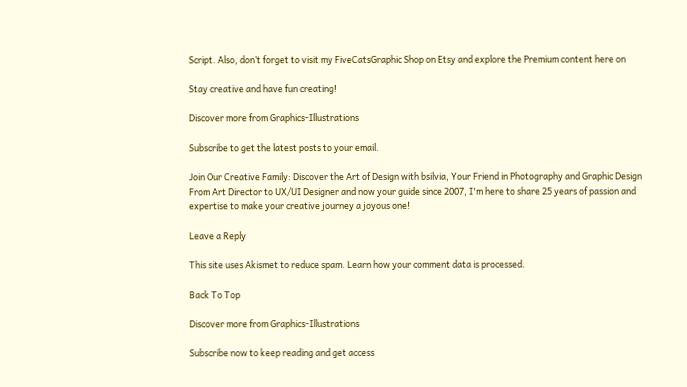Script. Also, don’t forget to visit my FiveCatsGraphic Shop on Etsy and explore the Premium content here on

Stay creative and have fun creating!

Discover more from Graphics-Illustrations

Subscribe to get the latest posts to your email.

Join Our Creative Family: Discover the Art of Design with bsilvia, Your Friend in Photography and Graphic Design From Art Director to UX/UI Designer and now your guide since 2007, I'm here to share 25 years of passion and expertise to make your creative journey a joyous one!

Leave a Reply

This site uses Akismet to reduce spam. Learn how your comment data is processed.

Back To Top

Discover more from Graphics-Illustrations

Subscribe now to keep reading and get access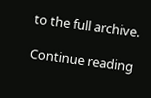to the full archive.

Continue reading